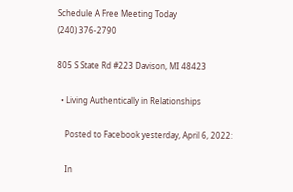Schedule A Free Meeting Today
(240) 376-2790

805 S State Rd #223 Davison, MI 48423

  • Living Authentically in Relationships

    Posted to Facebook yesterday, April 6, 2022:

    In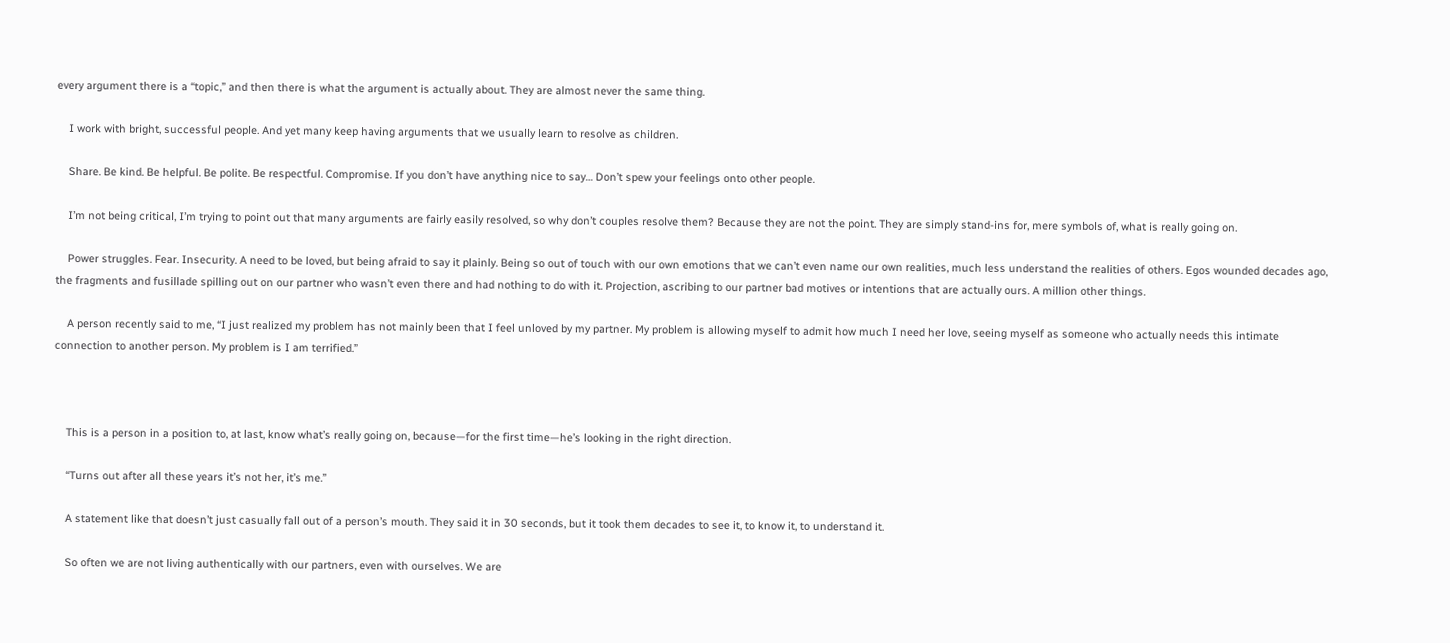every argument there is a “topic,” and then there is what the argument is actually about. They are almost never the same thing.

    I work with bright, successful people. And yet many keep having arguments that we usually learn to resolve as children.

    Share. Be kind. Be helpful. Be polite. Be respectful. Compromise. If you don’t have anything nice to say… Don’t spew your feelings onto other people.

    I’m not being critical, I’m trying to point out that many arguments are fairly easily resolved, so why don’t couples resolve them? Because they are not the point. They are simply stand-ins for, mere symbols of, what is really going on.

    Power struggles. Fear. Insecurity. A need to be loved, but being afraid to say it plainly. Being so out of touch with our own emotions that we can’t even name our own realities, much less understand the realities of others. Egos wounded decades ago, the fragments and fusillade spilling out on our partner who wasn’t even there and had nothing to do with it. Projection, ascribing to our partner bad motives or intentions that are actually ours. A million other things.

    A person recently said to me, “I just realized my problem has not mainly been that I feel unloved by my partner. My problem is allowing myself to admit how much I need her love, seeing myself as someone who actually needs this intimate connection to another person. My problem is I am terrified.”



    This is a person in a position to, at last, know what’s really going on, because—for the first time—he’s looking in the right direction.

    “Turns out after all these years it’s not her, it’s me.”

    A statement like that doesn’t just casually fall out of a person’s mouth. They said it in 30 seconds, but it took them decades to see it, to know it, to understand it.

    So often we are not living authentically with our partners, even with ourselves. We are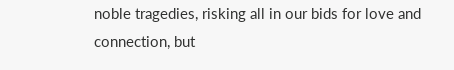noble tragedies, risking all in our bids for love and connection, but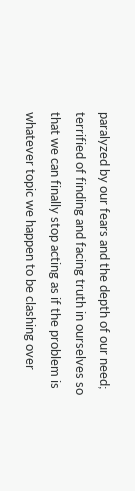paralyzed by our fears and the depth of our need; terrified of finding and facing truth in ourselves so that we can finally stop acting as if the problem is whatever topic we happen to be clashing over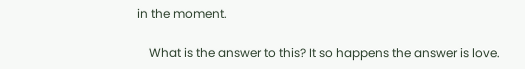in the moment.

    What is the answer to this? It so happens the answer is love.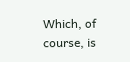Which, of course, is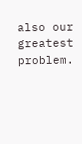also our greatest problem.